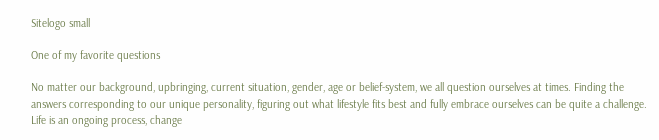Sitelogo small

One of my favorite questions

No matter our background, upbringing, current situation, gender, age or belief-system, we all question ourselves at times. Finding the answers corresponding to our unique personality, figuring out what lifestyle fits best and fully embrace ourselves can be quite a challenge. Life is an ongoing process, change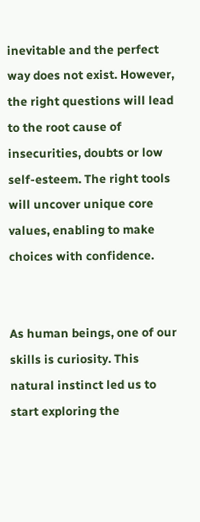inevitable and the perfect way does not exist. However, the right questions will lead to the root cause of insecurities, doubts or low self-esteem. The right tools will uncover unique core values, enabling to make choices with confidence.


As human beings, one of our skills is curiosity. This natural instinct led us to start exploring the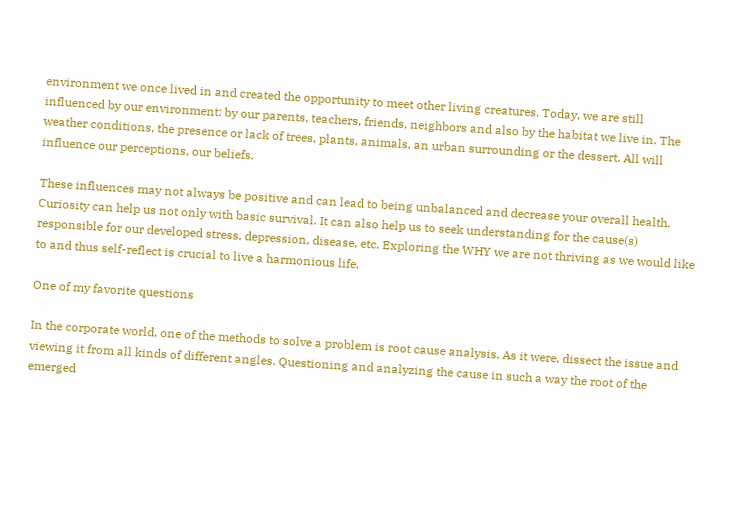environment we once lived in and created the opportunity to meet other living creatures. Today, we are still influenced by our environment: by our parents, teachers, friends, neighbors and also by the habitat we live in. The weather conditions, the presence or lack of trees, plants, animals, an urban surrounding or the dessert. All will influence our perceptions, our beliefs.

These influences may not always be positive and can lead to being unbalanced and decrease your overall health. Curiosity can help us not only with basic survival. It can also help us to seek understanding for the cause(s) responsible for our developed stress, depression, disease, etc. Exploring the WHY we are not thriving as we would like to and thus self-reflect is crucial to live a harmonious life.

One of my favorite questions

In the corporate world, one of the methods to solve a problem is root cause analysis. As it were, dissect the issue and viewing it from all kinds of different angles. Questioning and analyzing the cause in such a way the root of the emerged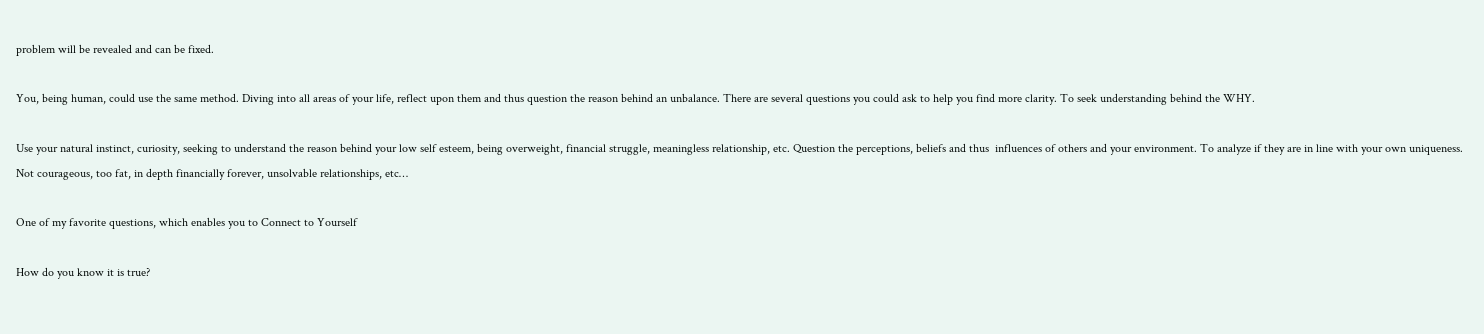problem will be revealed and can be fixed.

You, being human, could use the same method. Diving into all areas of your life, reflect upon them and thus question the reason behind an unbalance. There are several questions you could ask to help you find more clarity. To seek understanding behind the WHY.

Use your natural instinct, curiosity, seeking to understand the reason behind your low self esteem, being overweight, financial struggle, meaningless relationship, etc. Question the perceptions, beliefs and thus  influences of others and your environment. To analyze if they are in line with your own uniqueness. Not courageous, too fat, in depth financially forever, unsolvable relationships, etc…

One of my favorite questions, which enables you to Connect to Yourself

How do you know it is true?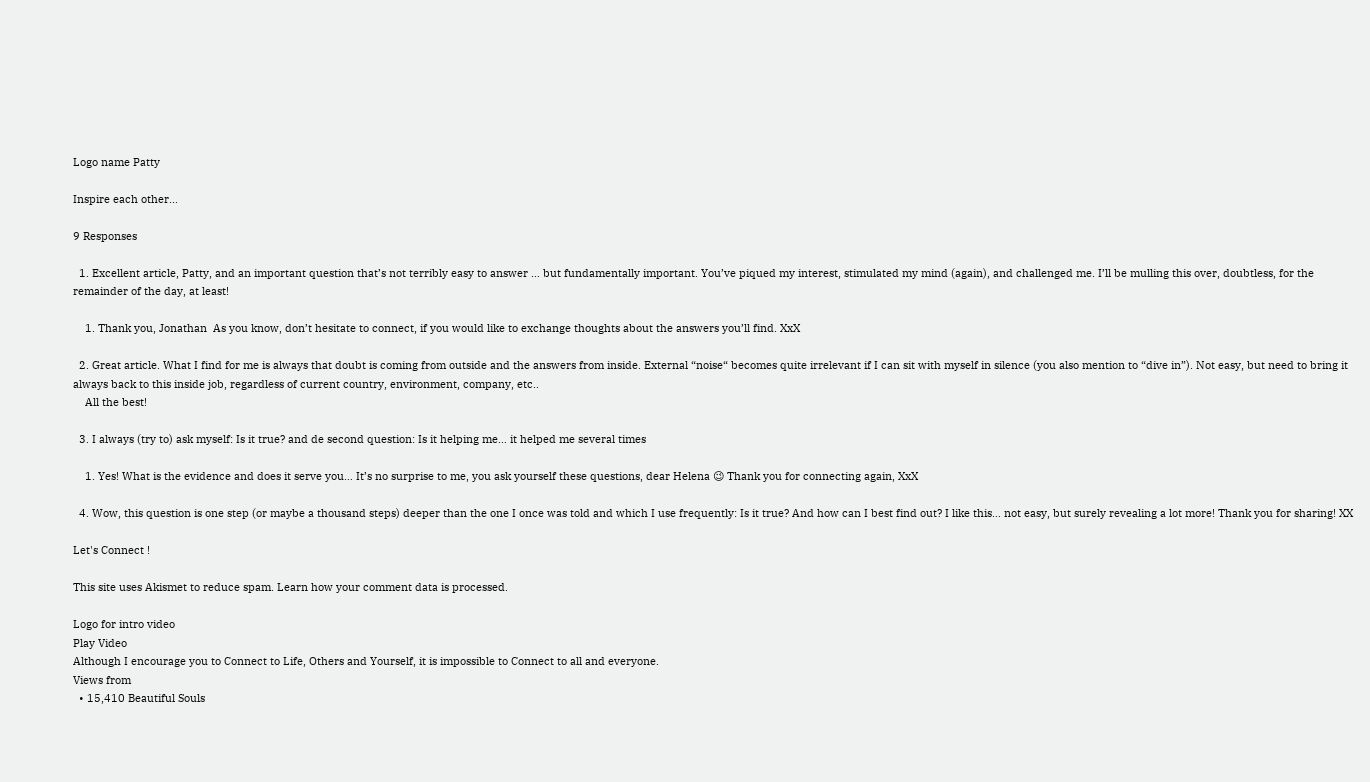Logo name Patty

Inspire each other...

9 Responses

  1. Excellent article, Patty, and an important question that’s not terribly easy to answer … but fundamentally important. You’ve piqued my interest, stimulated my mind (again), and challenged me. I’ll be mulling this over, doubtless, for the remainder of the day, at least!

    1. Thank you, Jonathan  As you know, don’t hesitate to connect, if you would like to exchange thoughts about the answers you’ll find. XxX

  2. Great article. What I find for me is always that doubt is coming from outside and the answers from inside. External “noise“ becomes quite irrelevant if I can sit with myself in silence (you also mention to “dive in”). Not easy, but need to bring it always back to this inside job, regardless of current country, environment, company, etc..
    All the best!

  3. I always (try to) ask myself: Is it true? and de second question: Is it helping me… it helped me several times

    1. Yes! What is the evidence and does it serve you… It’s no surprise to me, you ask yourself these questions, dear Helena 😉 Thank you for connecting again, XxX

  4. Wow, this question is one step (or maybe a thousand steps) deeper than the one I once was told and which I use frequently: Is it true? And how can I best find out? I like this… not easy, but surely revealing a lot more! Thank you for sharing! XX

Let's Connect !

This site uses Akismet to reduce spam. Learn how your comment data is processed.

Logo for intro video
Play Video
Although I encourage you to Connect to Life, Others and Yourself, it is impossible to Connect to all and everyone.
Views from
  • 15,410 Beautiful Souls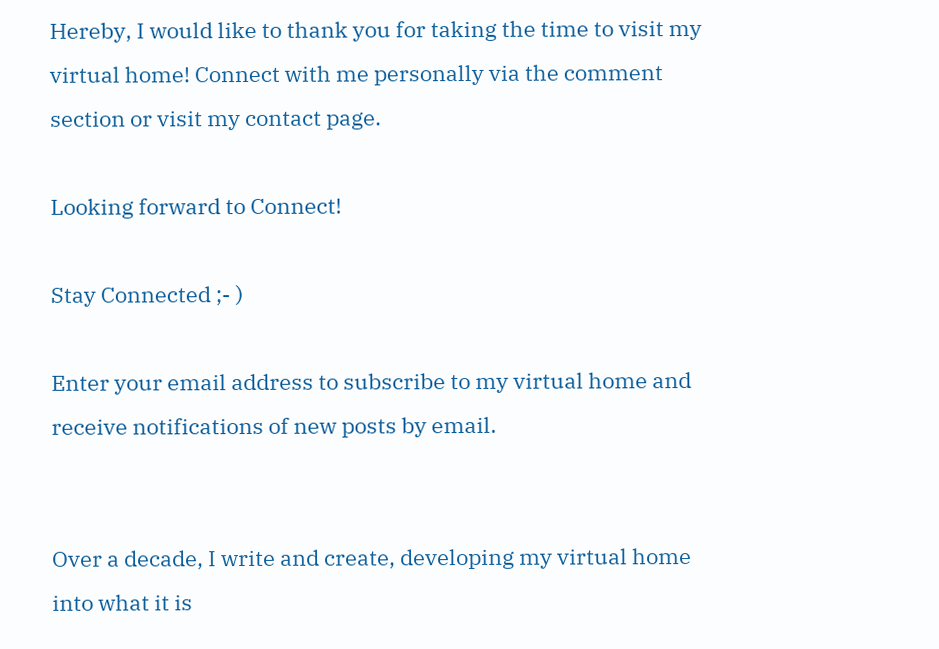Hereby, I would like to thank you for taking the time to visit my virtual home! Connect with me personally via the comment section or visit my contact page.

Looking forward to Connect!

Stay Connected ;- )

Enter your email address to subscribe to my virtual home and receive notifications of new posts by email.


Over a decade, I write and create, developing my virtual home into what it is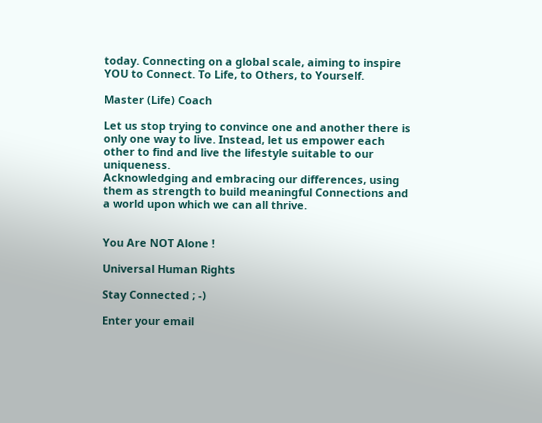today. Connecting on a global scale, aiming to inspire YOU to Connect. To Life, to Others, to Yourself.

Master (Life) Coach

Let us stop trying to convince one and another there is only one way to live. Instead, let us empower each other to find and live the lifestyle suitable to our uniqueness.
Acknowledging and embracing our differences, using them as strength to build meaningful Connections and a world upon which we can all thrive.


You Are NOT Alone !

Universal Human Rights

Stay Connected ; -)

Enter your email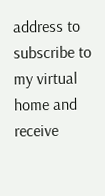address to subscribe to my virtual home and receive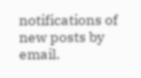notifications of new posts by email.